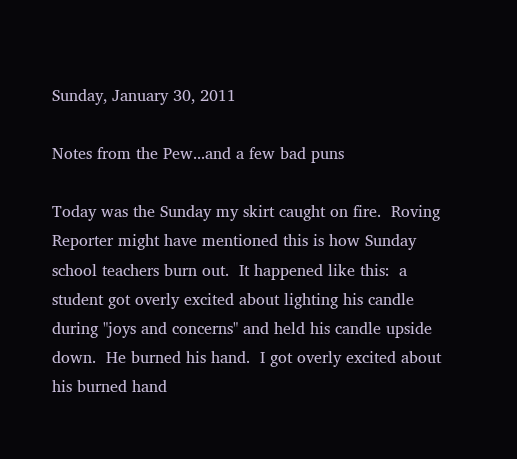Sunday, January 30, 2011

Notes from the Pew...and a few bad puns

Today was the Sunday my skirt caught on fire.  Roving Reporter might have mentioned this is how Sunday school teachers burn out.  It happened like this:  a student got overly excited about lighting his candle during "joys and concerns" and held his candle upside down.  He burned his hand.  I got overly excited about his burned hand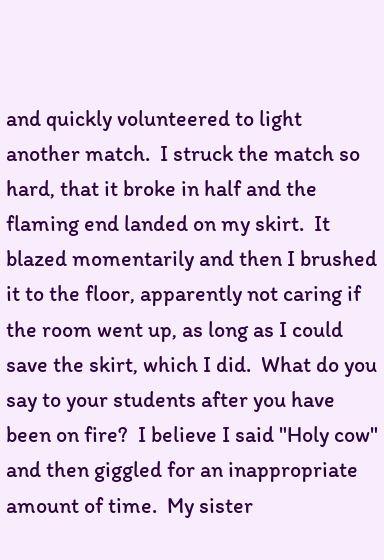and quickly volunteered to light another match.  I struck the match so hard, that it broke in half and the flaming end landed on my skirt.  It blazed momentarily and then I brushed it to the floor, apparently not caring if the room went up, as long as I could save the skirt, which I did.  What do you say to your students after you have been on fire?  I believe I said "Holy cow" and then giggled for an inappropriate amount of time.  My sister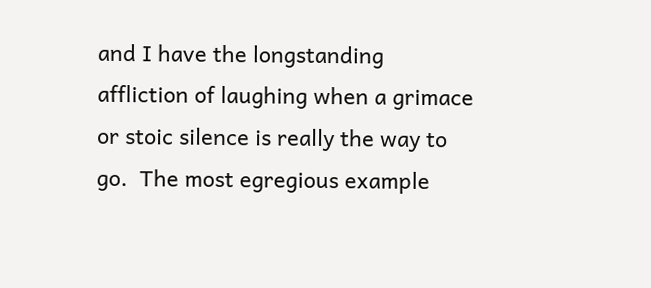and I have the longstanding affliction of laughing when a grimace or stoic silence is really the way to go.  The most egregious example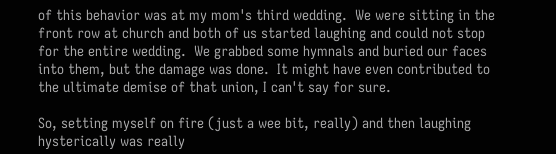of this behavior was at my mom's third wedding.  We were sitting in the front row at church and both of us started laughing and could not stop for the entire wedding.  We grabbed some hymnals and buried our faces into them, but the damage was done.  It might have even contributed to the ultimate demise of that union, I can't say for sure.

So, setting myself on fire (just a wee bit, really) and then laughing hysterically was really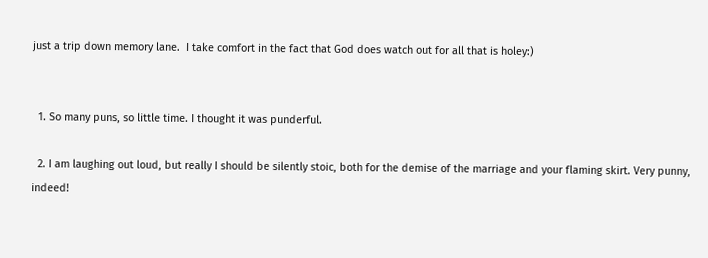just a trip down memory lane.  I take comfort in the fact that God does watch out for all that is holey:)


  1. So many puns, so little time. I thought it was punderful.

  2. I am laughing out loud, but really I should be silently stoic, both for the demise of the marriage and your flaming skirt. Very punny, indeed!